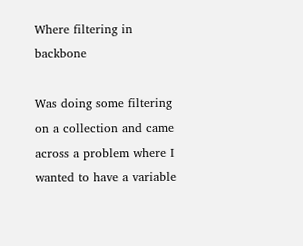Where filtering in backbone

Was doing some filtering on a collection and came across a problem where I wanted to have a variable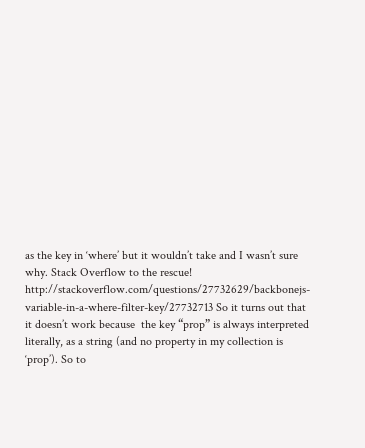as the key in ‘where’ but it wouldn’t take and I wasn’t sure why. Stack Overflow to the rescue! http://stackoverflow.com/questions/27732629/backbonejs-variable-in-a-where-filter-key/27732713 So it turns out that it doesn’t work because  the key “prop” is always interpreted literally, as a string (and no property in my collection is ‘prop’). So to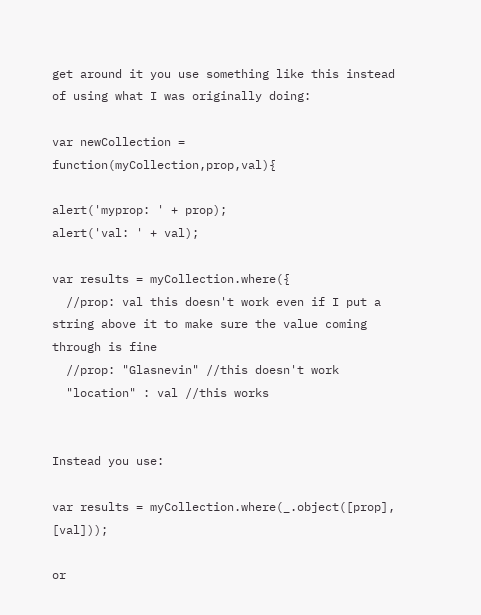get around it you use something like this instead of using what I was originally doing:

var newCollection = function(myCollection,prop,val){

alert('myprop: ' + prop);
alert('val: ' + val);

var results = myCollection.where({
  //prop: val this doesn't work even if I put a string above it to make sure the value coming through is fine
  //prop: "Glasnevin" //this doesn't work
  "location" : val //this works


Instead you use:

var results = myCollection.where(_.object([prop], [val]));

or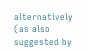alternatively (as also suggested by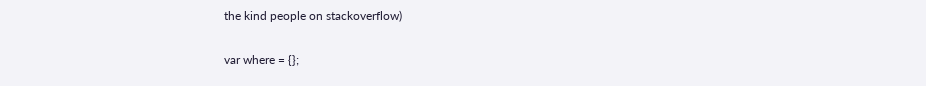the kind people on stackoverflow)

var where = {};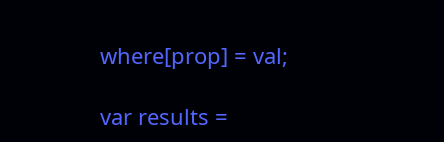where[prop] = val;

var results =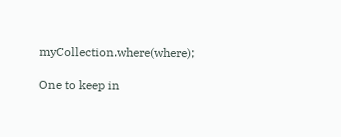myCollection.where(where);

One to keep in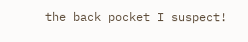the back pocket I suspect!